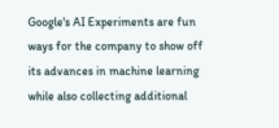Google's AI Experiments are fun ways for the company to show off its advances in machine learning while also collecting additional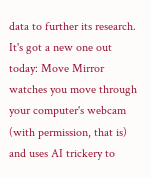data to further its research. It's got a new one out today: Move Mirror watches you move through your computer's webcam (with permission, that is) and uses AI trickery to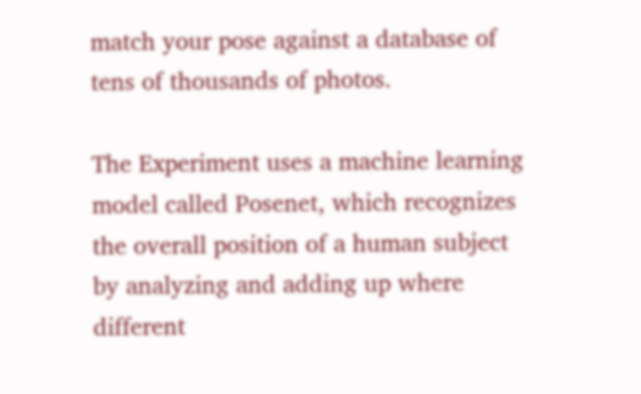match your pose against a database of tens of thousands of photos.

The Experiment uses a machine learning model called Posenet, which recognizes the overall position of a human subject by analyzing and adding up where different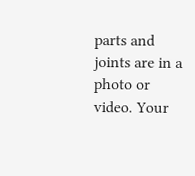parts and joints are in a photo or video. Your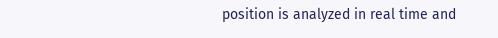position is analyzed in real time and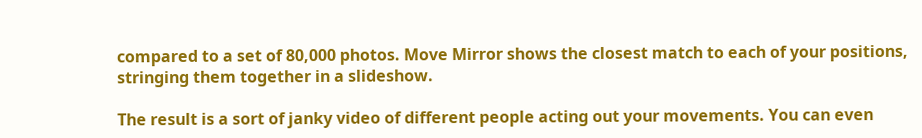compared to a set of 80,000 photos. Move Mirror shows the closest match to each of your positions, stringing them together in a slideshow.

The result is a sort of janky video of different people acting out your movements. You can even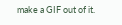make a GIF out of it.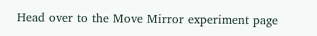Head over to the Move Mirror experiment page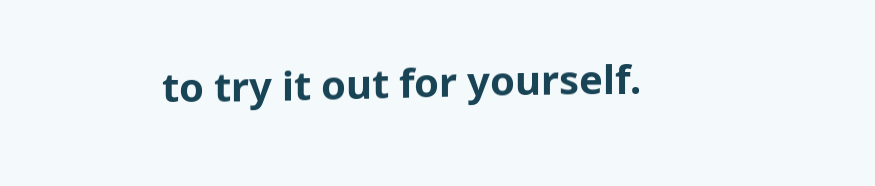to try it out for yourself.